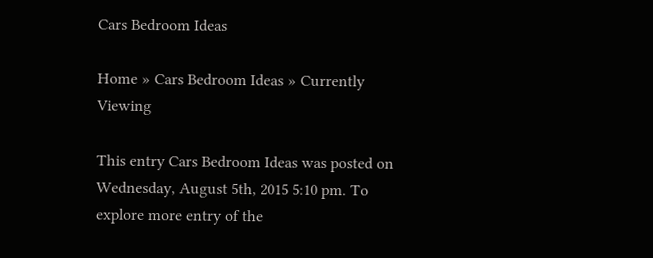Cars Bedroom Ideas

Home » Cars Bedroom Ideas » Currently Viewing

This entry Cars Bedroom Ideas was posted on Wednesday, August 5th, 2015 5:10 pm. To explore more entry of the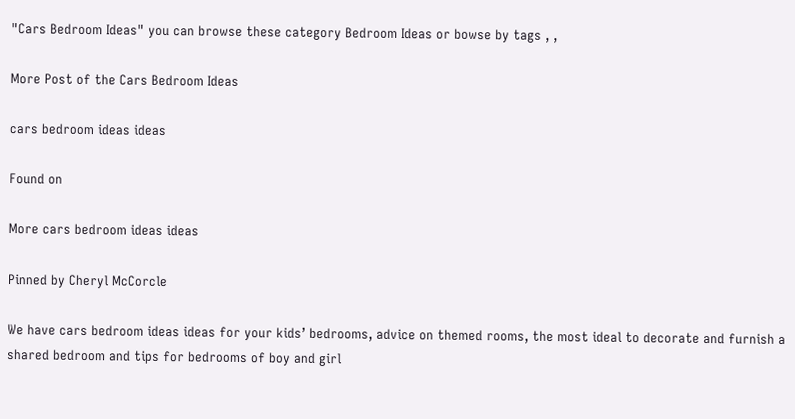"Cars Bedroom Ideas" you can browse these category Bedroom Ideas or bowse by tags , ,

More Post of the Cars Bedroom Ideas

cars bedroom ideas ideas

Found on

More cars bedroom ideas ideas

Pinned by Cheryl McCorcle

We have cars bedroom ideas ideas for your kids’ bedrooms, advice on themed rooms, the most ideal to decorate and furnish a shared bedroom and tips for bedrooms of boy and girl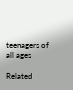teenagers of all ages

Related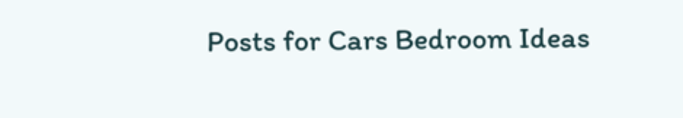Posts for Cars Bedroom Ideas